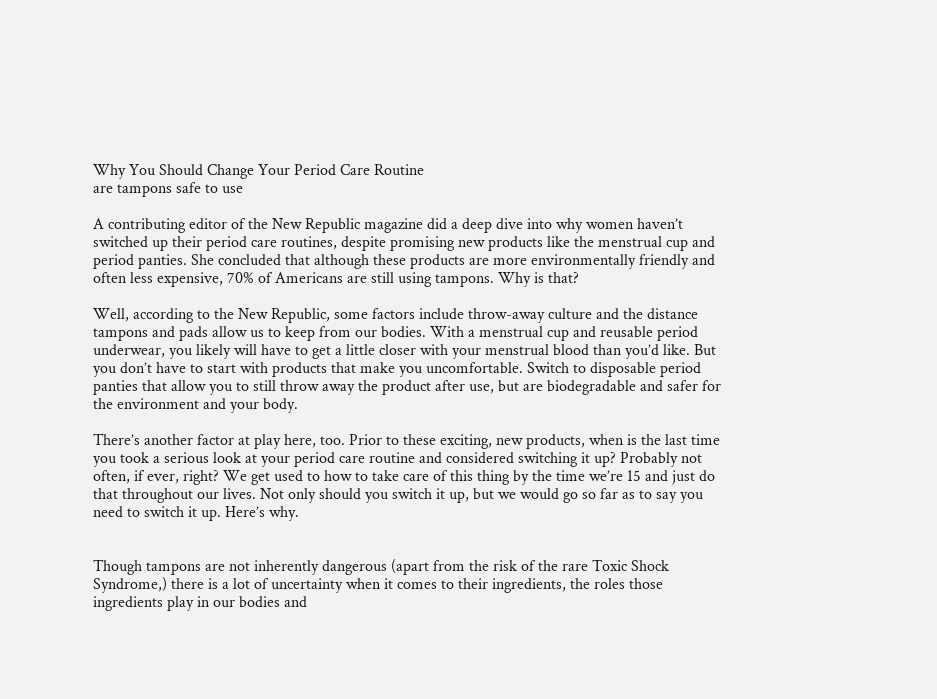Why You Should Change Your Period Care Routine
are tampons safe to use

A contributing editor of the New Republic magazine did a deep dive into why women haven’t switched up their period care routines, despite promising new products like the menstrual cup and period panties. She concluded that although these products are more environmentally friendly and often less expensive, 70% of Americans are still using tampons. Why is that?

Well, according to the New Republic, some factors include throw-away culture and the distance tampons and pads allow us to keep from our bodies. With a menstrual cup and reusable period underwear, you likely will have to get a little closer with your menstrual blood than you’d like. But you don’t have to start with products that make you uncomfortable. Switch to disposable period panties that allow you to still throw away the product after use, but are biodegradable and safer for the environment and your body.

There’s another factor at play here, too. Prior to these exciting, new products, when is the last time you took a serious look at your period care routine and considered switching it up? Probably not often, if ever, right? We get used to how to take care of this thing by the time we’re 15 and just do that throughout our lives. Not only should you switch it up, but we would go so far as to say you need to switch it up. Here’s why.


Though tampons are not inherently dangerous (apart from the risk of the rare Toxic Shock Syndrome,) there is a lot of uncertainty when it comes to their ingredients, the roles those ingredients play in our bodies and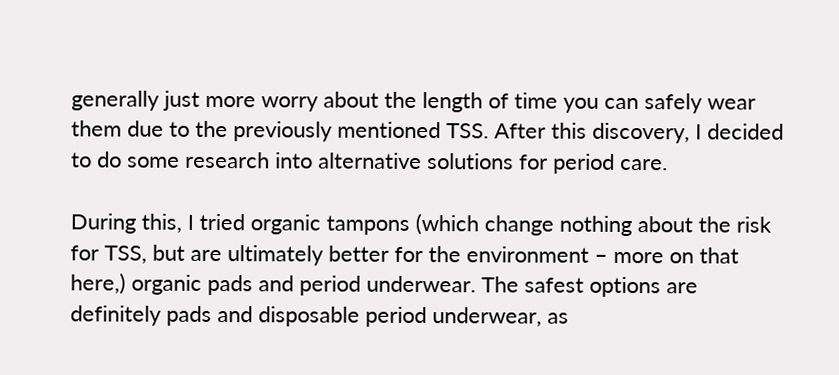generally just more worry about the length of time you can safely wear them due to the previously mentioned TSS. After this discovery, I decided to do some research into alternative solutions for period care.

During this, I tried organic tampons (which change nothing about the risk for TSS, but are ultimately better for the environment – more on that here,) organic pads and period underwear. The safest options are definitely pads and disposable period underwear, as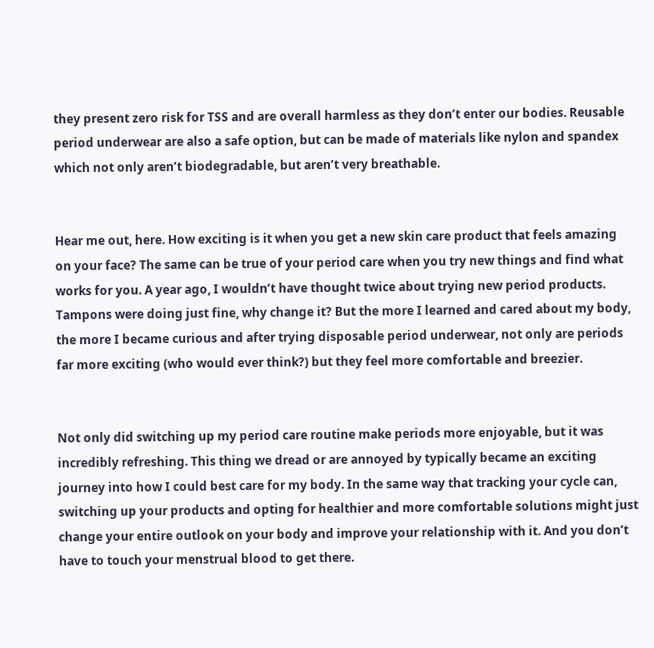they present zero risk for TSS and are overall harmless as they don’t enter our bodies. Reusable period underwear are also a safe option, but can be made of materials like nylon and spandex which not only aren’t biodegradable, but aren’t very breathable.


Hear me out, here. How exciting is it when you get a new skin care product that feels amazing on your face? The same can be true of your period care when you try new things and find what works for you. A year ago, I wouldn’t have thought twice about trying new period products. Tampons were doing just fine, why change it? But the more I learned and cared about my body, the more I became curious and after trying disposable period underwear, not only are periods far more exciting (who would ever think?) but they feel more comfortable and breezier.


Not only did switching up my period care routine make periods more enjoyable, but it was incredibly refreshing. This thing we dread or are annoyed by typically became an exciting journey into how I could best care for my body. In the same way that tracking your cycle can, switching up your products and opting for healthier and more comfortable solutions might just change your entire outlook on your body and improve your relationship with it. And you don’t have to touch your menstrual blood to get there.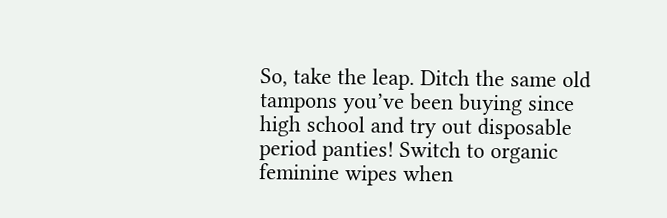So, take the leap. Ditch the same old tampons you’ve been buying since high school and try out disposable period panties! Switch to organic feminine wipes when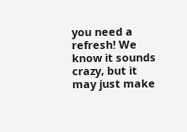you need a refresh! We know it sounds crazy, but it may just make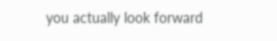you actually look forward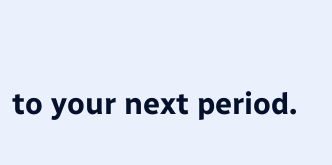to your next period.